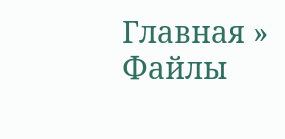Главная » Файлы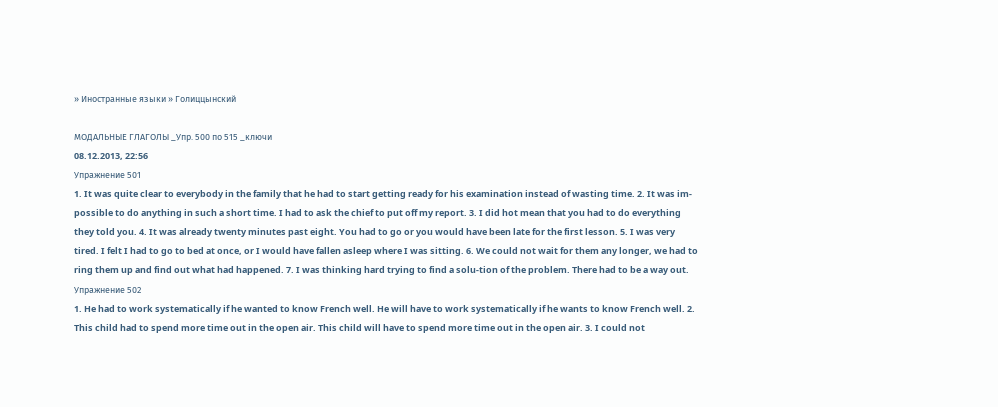» Иностранные языки » Голиццынский

МОДАЛЬНЫЕ ГЛАГОЛЫ _Упр. 500 по 515 _ключи
08.12.2013, 22:56
Упражнение 501
1. It was quite clear to everybody in the family that he had to start getting ready for his examination instead of wasting time. 2. It was im-possible to do anything in such a short time. I had to ask the chief to put off my report. 3. I did hot mean that you had to do everything they told you. 4. It was already twenty minutes past eight. You had to go or you would have been late for the first lesson. 5. I was very tired. I felt I had to go to bed at once, or I would have fallen asleep where I was sitting. 6. We could not wait for them any longer, we had to ring them up and find out what had happened. 7. I was thinking hard trying to find a solu-tion of the problem. There had to be a way out.
Упражнение 502
1. He had to work systematically if he wanted to know French well. He will have to work systematically if he wants to know French well. 2. This child had to spend more time out in the open air. This child will have to spend more time out in the open air. 3. I could not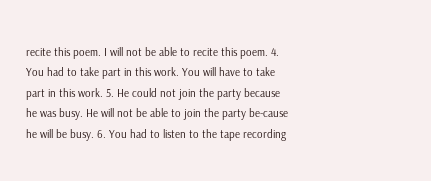recite this poem. I will not be able to recite this poem. 4. You had to take part in this work. You will have to take part in this work. 5. He could not join the party because he was busy. He will not be able to join the party be-cause he will be busy. 6. You had to listen to the tape recording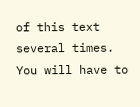of this text several times. You will have to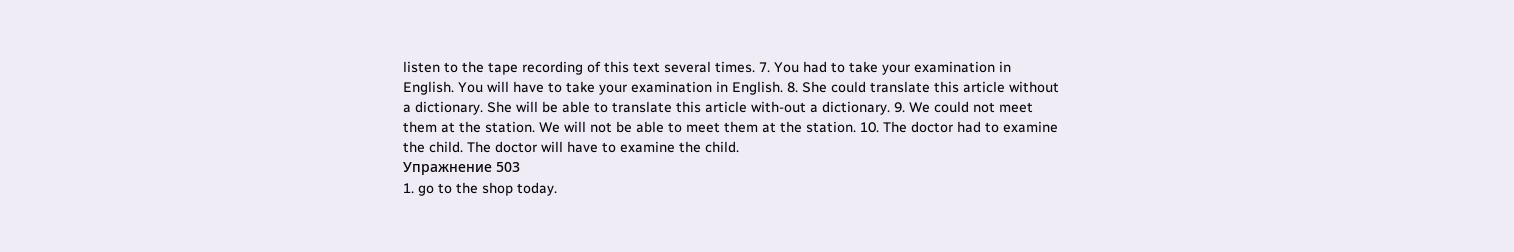listen to the tape recording of this text several times. 7. You had to take your examination in English. You will have to take your examination in English. 8. She could translate this article without a dictionary. She will be able to translate this article with-out a dictionary. 9. We could not meet them at the station. We will not be able to meet them at the station. 10. The doctor had to examine the child. The doctor will have to examine the child.
Упражнение 503
1. go to the shop today.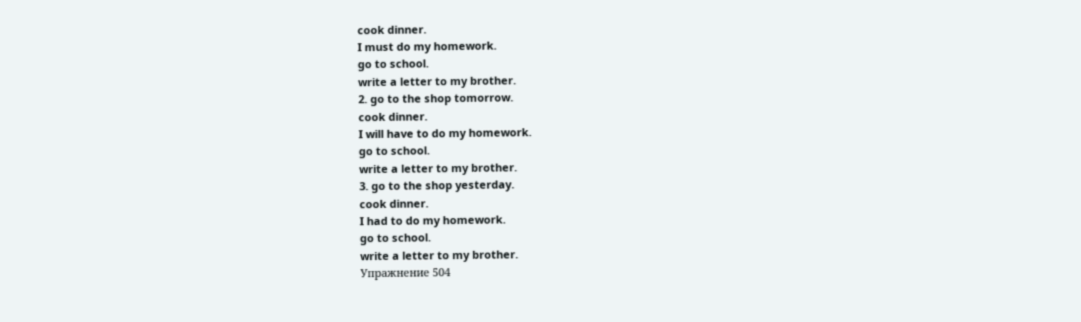cook dinner.
I must do my homework.
go to school.
write a letter to my brother.
2. go to the shop tomorrow.
cook dinner.
I will have to do my homework.
go to school.
write a letter to my brother.
3. go to the shop yesterday.
cook dinner.
I had to do my homework.
go to school.
write a letter to my brother.
Упражнение 504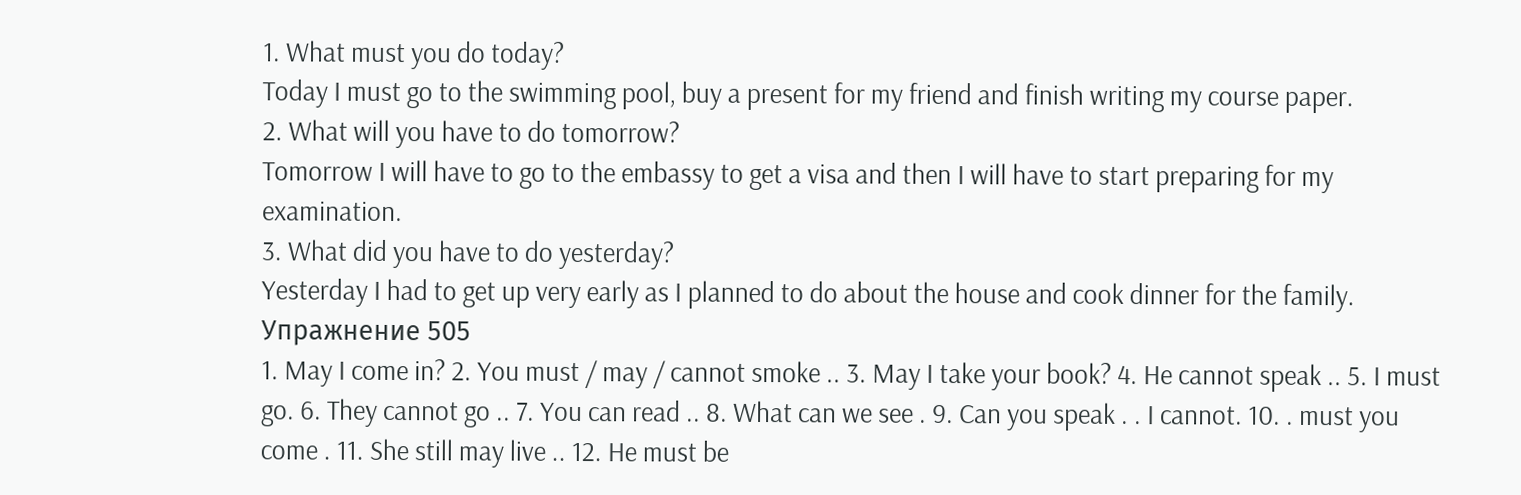1. What must you do today?
Today I must go to the swimming pool, buy a present for my friend and finish writing my course paper.
2. What will you have to do tomorrow?
Tomorrow I will have to go to the embassy to get a visa and then I will have to start preparing for my examination.
3. What did you have to do yesterday?
Yesterday I had to get up very early as I planned to do about the house and cook dinner for the family.
Упражнение 505
1. May I come in? 2. You must / may / cannot smoke .. 3. May I take your book? 4. He cannot speak .. 5. I must go. 6. They cannot go .. 7. You can read .. 8. What can we see . 9. Can you speak . . I cannot. 10. . must you come . 11. She still may live .. 12. He must be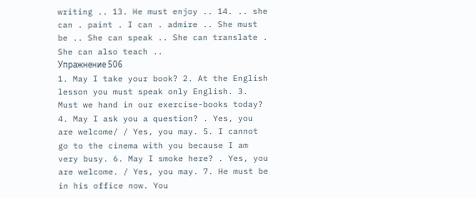writing .. 13. He must enjoy .. 14. .. she can . paint . I can . admire .. She must be .. She can speak .. She can translate . She can also teach ..
Упражнение 506
1. May I take your book? 2. At the English lesson you must speak only English. 3. Must we hand in our exercise-books today? 4. May I ask you a question? . Yes, you are welcome/ / Yes, you may. 5. I cannot go to the cinema with you because I am very busy. 6. May I smoke here? . Yes, you are welcome. / Yes, you may. 7. He must be in his office now. You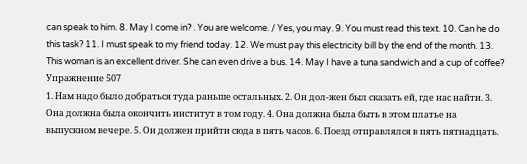can speak to him. 8. May I come in? . You are welcome. / Yes, you may. 9. You must read this text. 10. Can he do this task? 11. I must speak to my friend today. 12. We must pay this electricity bill by the end of the month. 13. This woman is an excellent driver. She can even drive a bus. 14. May I have a tuna sandwich and a cup of coffee?
Упражнение 507
1. Нам надо было добраться туда раньше остальных. 2. Он дол-жен был сказать ей, где нас найти. 3. Она должна была окончить институт в том году. 4. Она должна была быть в этом платье на выпускном вечере. 5. Он должен прийти сюда в пять часов. 6. Поезд отправлялся в пять пятнадцать.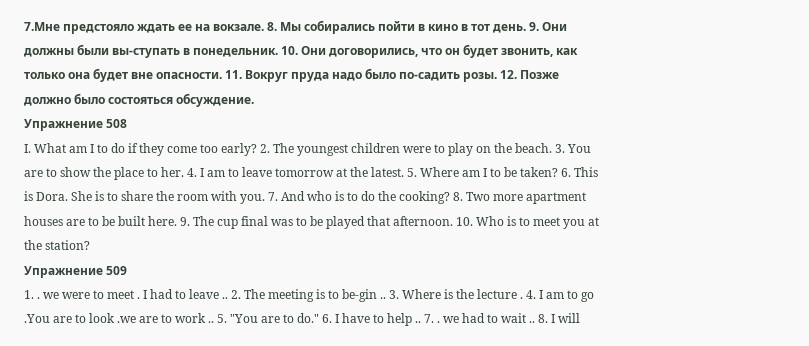7.Мне предстояло ждать ее на вокзале. 8. Мы собирались пойти в кино в тот день. 9. Они должны были вы-ступать в понедельник. 10. Они договорились, что он будет звонить, как только она будет вне опасности. 11. Вокруг пруда надо было по-садить розы. 12. Позже должно было состояться обсуждение.
Упражнение 508
I. What am I to do if they come too early? 2. The youngest children were to play on the beach. 3. You are to show the place to her. 4. I am to leave tomorrow at the latest. 5. Where am I to be taken? 6. This is Dora. She is to share the room with you. 7. And who is to do the cooking? 8. Two more apartment houses are to be built here. 9. The cup final was to be played that afternoon. 10. Who is to meet you at the station?
Упражнение 509
1. . we were to meet . I had to leave .. 2. The meeting is to be-gin .. 3. Where is the lecture . 4. I am to go .You are to look .we are to work .. 5. "You are to do." 6. I have to help .. 7. . we had to wait .. 8. I will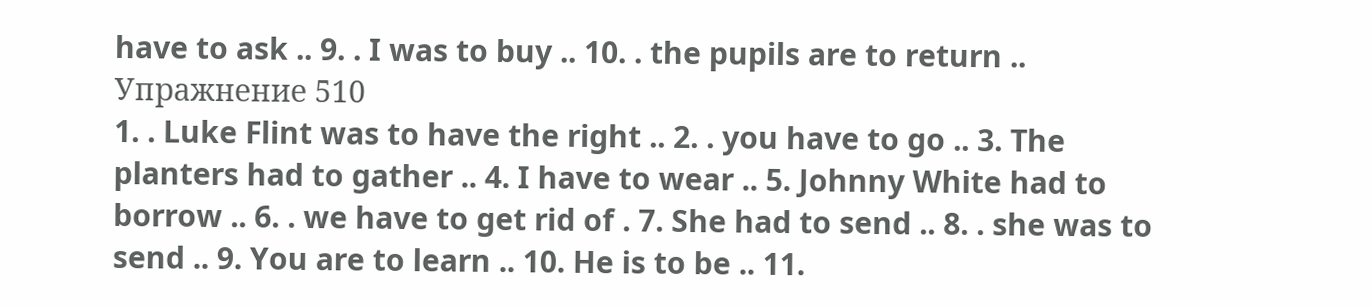have to ask .. 9. . I was to buy .. 10. . the pupils are to return ..
Упражнение 510
1. . Luke Flint was to have the right .. 2. . you have to go .. 3. The planters had to gather .. 4. I have to wear .. 5. Johnny White had to borrow .. 6. . we have to get rid of . 7. She had to send .. 8. . she was to send .. 9. You are to learn .. 10. He is to be .. 11.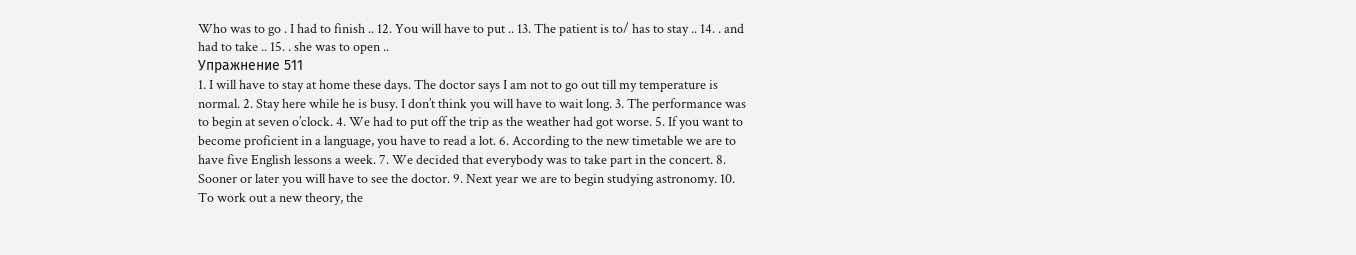Who was to go . I had to finish .. 12. You will have to put .. 13. The patient is to/ has to stay .. 14. . and had to take .. 15. . she was to open ..
Упражнение 511
1. I will have to stay at home these days. The doctor says I am not to go out till my temperature is normal. 2. Stay here while he is busy. I don’t think you will have to wait long. 3. The performance was to begin at seven o’clock. 4. We had to put off the trip as the weather had got worse. 5. If you want to become proficient in a language, you have to read a lot. 6. According to the new timetable we are to have five English lessons a week. 7. We decided that everybody was to take part in the concert. 8. Sooner or later you will have to see the doctor. 9. Next year we are to begin studying astronomy. 10. To work out a new theory, the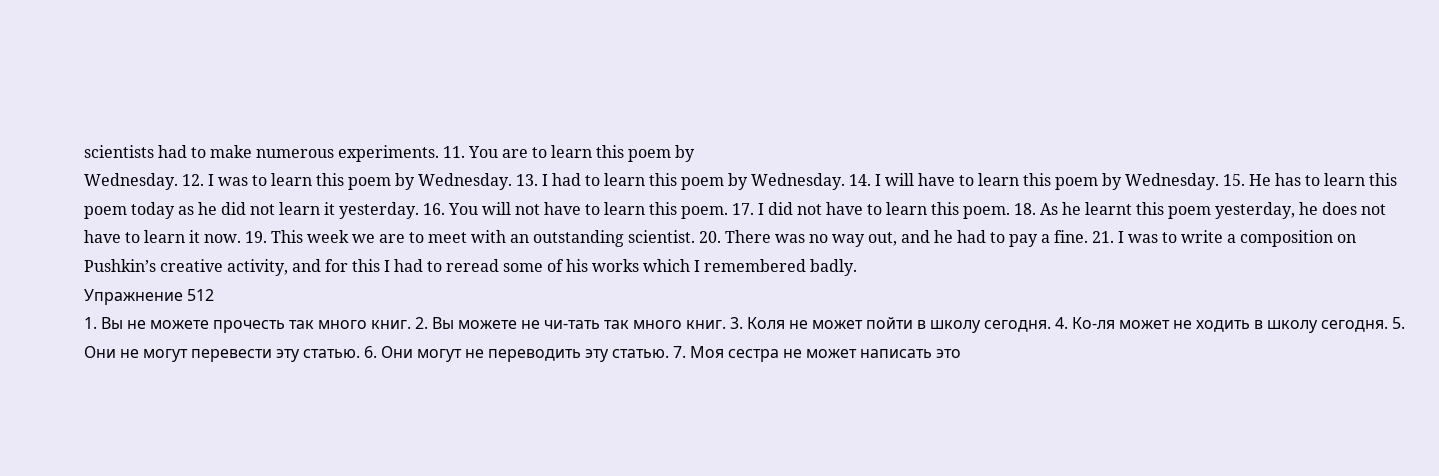scientists had to make numerous experiments. 11. You are to learn this poem by
Wednesday. 12. I was to learn this poem by Wednesday. 13. I had to learn this poem by Wednesday. 14. I will have to learn this poem by Wednesday. 15. He has to learn this poem today as he did not learn it yesterday. 16. You will not have to learn this poem. 17. I did not have to learn this poem. 18. As he learnt this poem yesterday, he does not have to learn it now. 19. This week we are to meet with an outstanding scientist. 20. There was no way out, and he had to pay a fine. 21. I was to write a composition on Pushkin’s creative activity, and for this I had to reread some of his works which I remembered badly.
Упражнение 512
1. Вы не можете прочесть так много книг. 2. Вы можете не чи-тать так много книг. 3. Коля не может пойти в школу сегодня. 4. Ко-ля может не ходить в школу сегодня. 5. Они не могут перевести эту статью. 6. Они могут не переводить эту статью. 7. Моя сестра не может написать это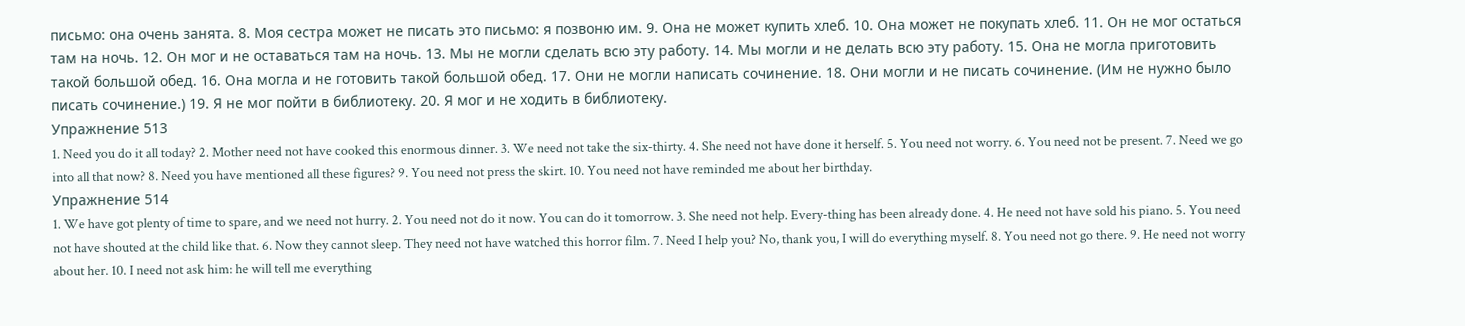письмо: она очень занята. 8. Моя сестра может не писать это письмо: я позвоню им. 9. Она не может купить хлеб. 10. Она может не покупать хлеб. 11. Он не мог остаться там на ночь. 12. Он мог и не оставаться там на ночь. 13. Мы не могли сделать всю эту работу. 14. Мы могли и не делать всю эту работу. 15. Она не могла приготовить такой большой обед. 16. Она могла и не готовить такой большой обед. 17. Они не могли написать сочинение. 18. Они могли и не писать сочинение. (Им не нужно было писать сочинение.) 19. Я не мог пойти в библиотеку. 20. Я мог и не ходить в библиотеку.
Упражнение 513
1. Need you do it all today? 2. Mother need not have cooked this enormous dinner. 3. We need not take the six-thirty. 4. She need not have done it herself. 5. You need not worry. 6. You need not be present. 7. Need we go into all that now? 8. Need you have mentioned all these figures? 9. You need not press the skirt. 10. You need not have reminded me about her birthday.
Упражнение 514
1. We have got plenty of time to spare, and we need not hurry. 2. You need not do it now. You can do it tomorrow. 3. She need not help. Every-thing has been already done. 4. He need not have sold his piano. 5. You need not have shouted at the child like that. 6. Now they cannot sleep. They need not have watched this horror film. 7. Need I help you? No, thank you, I will do everything myself. 8. You need not go there. 9. He need not worry about her. 10. I need not ask him: he will tell me everything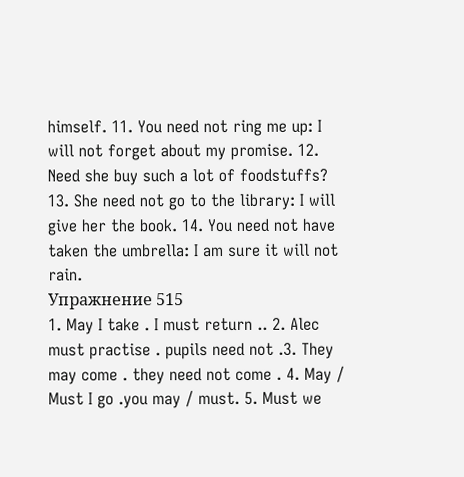himself. 11. You need not ring me up: I will not forget about my promise. 12. Need she buy such a lot of foodstuffs? 13. She need not go to the library: I will give her the book. 14. You need not have taken the umbrella: I am sure it will not rain.
Упражнение 515
1. May I take . I must return .. 2. Alec must practise . pupils need not .3. They may come . they need not come . 4. May / Must I go .you may / must. 5. Must we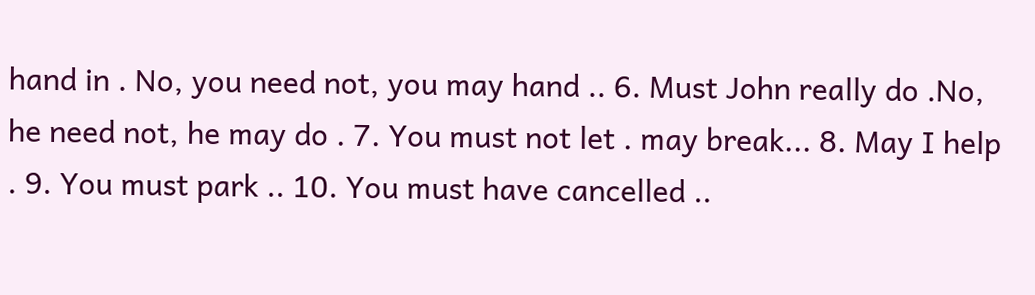hand in . No, you need not, you may hand .. 6. Must John really do .No, he need not, he may do . 7. You must not let . may break... 8. May I help . 9. You must park .. 10. You must have cancelled ..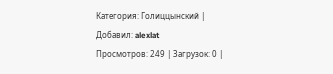Категория: Голиццынский | Добавил: alexlat
Просмотров: 249 | Загрузок: 0 |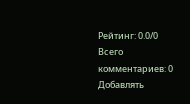Рейтинг: 0.0/0
Всего комментариев: 0
Добавлять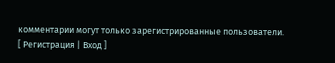комментарии могут только зарегистрированные пользователи.
[ Регистрация | Вход ]